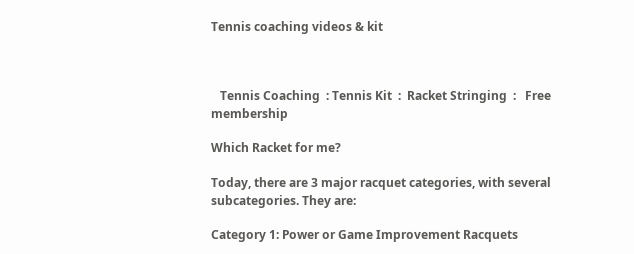Tennis coaching videos & kit



   Tennis Coaching  : Tennis Kit  :  Racket Stringing  :   Free membership

Which Racket for me?

Today, there are 3 major racquet categories, with several subcategories. They are:

Category 1: Power or Game Improvement Racquets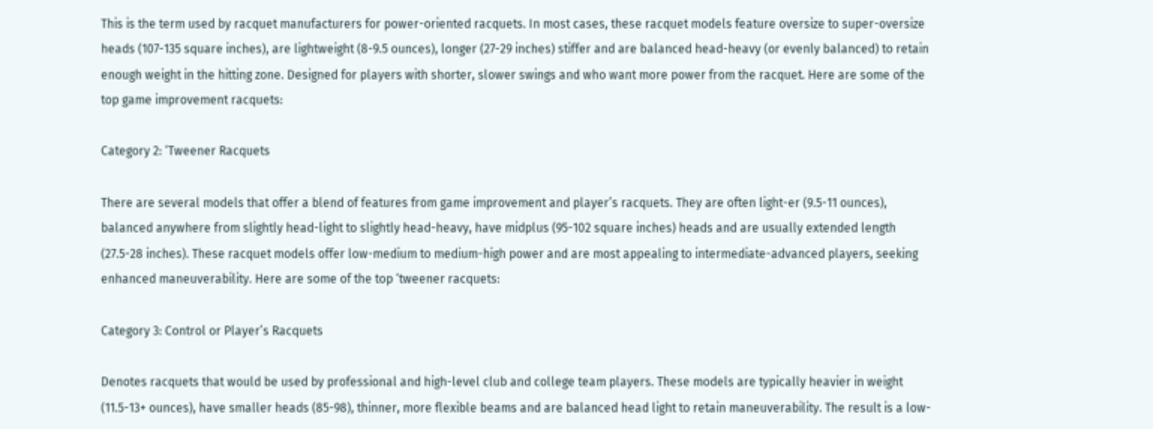This is the term used by racquet manufacturers for power-oriented racquets. In most cases, these racquet models feature oversize to super-oversize heads (107-135 square inches), are lightweight (8-9.5 ounces), longer (27-29 inches) stiffer and are balanced head-heavy (or evenly balanced) to retain enough weight in the hitting zone. Designed for players with shorter, slower swings and who want more power from the racquet. Here are some of the top game improvement racquets:

Category 2: ‘Tweener Racquets

There are several models that offer a blend of features from game improvement and player’s racquets. They are often light-er (9.5-11 ounces), balanced anywhere from slightly head-light to slightly head-heavy, have midplus (95-102 square inches) heads and are usually extended length (27.5-28 inches). These racquet models offer low-medium to medium-high power and are most appealing to intermediate-advanced players, seeking enhanced maneuverability. Here are some of the top ‘tweener racquets:

Category 3: Control or Player’s Racquets

Denotes racquets that would be used by professional and high-level club and college team players. These models are typically heavier in weight (11.5-13+ ounces), have smaller heads (85-98), thinner, more flexible beams and are balanced head light to retain maneuverability. The result is a low-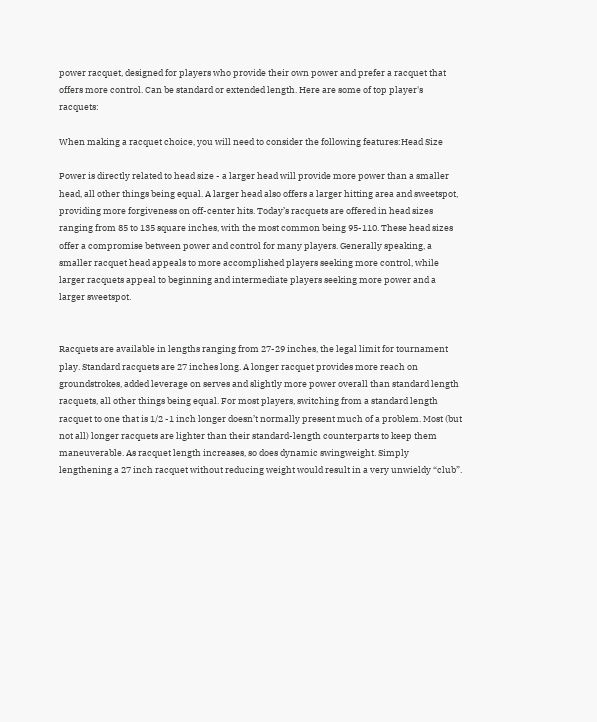power racquet, designed for players who provide their own power and prefer a racquet that offers more control. Can be standard or extended length. Here are some of top player's racquets:

When making a racquet choice, you will need to consider the following features:Head Size

Power is directly related to head size - a larger head will provide more power than a smaller head, all other things being equal. A larger head also offers a larger hitting area and sweetspot, providing more forgiveness on off-center hits. Today’s racquets are offered in head sizes ranging from 85 to 135 square inches, with the most common being 95-110. These head sizes offer a compromise between power and control for many players. Generally speaking, a smaller racquet head appeals to more accomplished players seeking more control, while larger racquets appeal to beginning and intermediate players seeking more power and a larger sweetspot.


Racquets are available in lengths ranging from 27-29 inches, the legal limit for tournament play. Standard racquets are 27 inches long. A longer racquet provides more reach on groundstrokes, added leverage on serves and slightly more power overall than standard length racquets, all other things being equal. For most players, switching from a standard length racquet to one that is 1/2 -1 inch longer doesn’t normally present much of a problem. Most (but not all) longer racquets are lighter than their standard-length counterparts to keep them maneuverable. As racquet length increases, so does dynamic swingweight. Simply lengthening a 27 inch racquet without reducing weight would result in a very unwieldy “club”.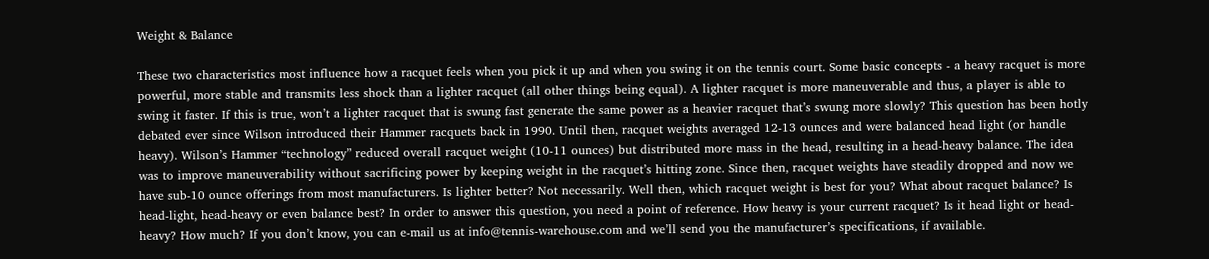Weight & Balance

These two characteristics most influence how a racquet feels when you pick it up and when you swing it on the tennis court. Some basic concepts - a heavy racquet is more powerful, more stable and transmits less shock than a lighter racquet (all other things being equal). A lighter racquet is more maneuverable and thus, a player is able to swing it faster. If this is true, won’t a lighter racquet that is swung fast generate the same power as a heavier racquet that’s swung more slowly? This question has been hotly debated ever since Wilson introduced their Hammer racquets back in 1990. Until then, racquet weights averaged 12-13 ounces and were balanced head light (or handle heavy). Wilson’s Hammer “technology” reduced overall racquet weight (10-11 ounces) but distributed more mass in the head, resulting in a head-heavy balance. The idea was to improve maneuverability without sacrificing power by keeping weight in the racquet’s hitting zone. Since then, racquet weights have steadily dropped and now we have sub-10 ounce offerings from most manufacturers. Is lighter better? Not necessarily. Well then, which racquet weight is best for you? What about racquet balance? Is head-light, head-heavy or even balance best? In order to answer this question, you need a point of reference. How heavy is your current racquet? Is it head light or head-heavy? How much? If you don’t know, you can e-mail us at info@tennis-warehouse.com and we’ll send you the manufacturer’s specifications, if available.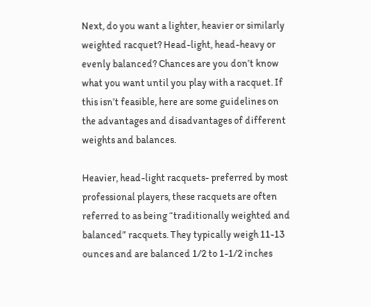Next, do you want a lighter, heavier or similarly weighted racquet? Head-light, head-heavy or evenly balanced? Chances are you don’t know what you want until you play with a racquet. If this isn’t feasible, here are some guidelines on the advantages and disadvantages of different weights and balances.

Heavier, head-light racquets- preferred by most professional players, these racquets are often referred to as being “traditionally weighted and balanced” racquets. They typically weigh 11-13 ounces and are balanced 1/2 to 1-1/2 inches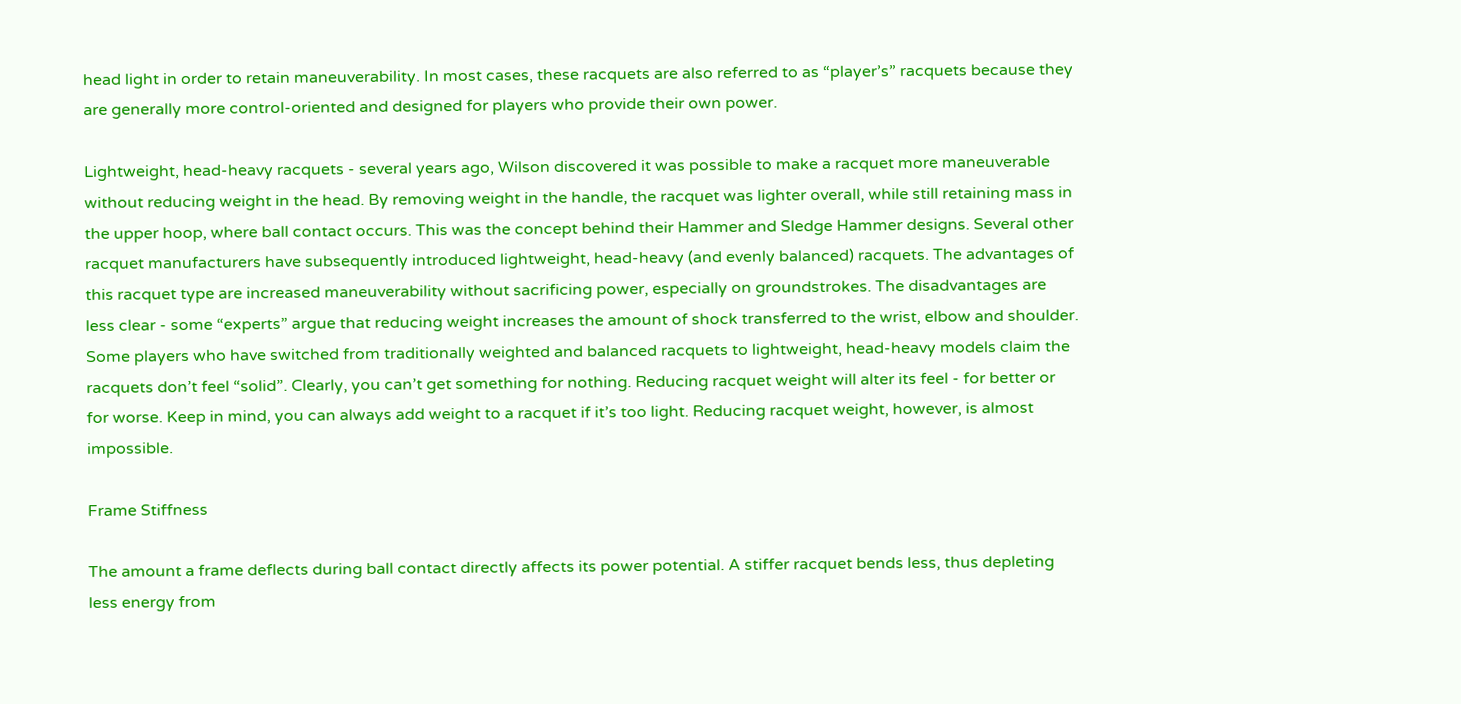head light in order to retain maneuverability. In most cases, these racquets are also referred to as “player’s” racquets because they are generally more control-oriented and designed for players who provide their own power.

Lightweight, head-heavy racquets - several years ago, Wilson discovered it was possible to make a racquet more maneuverable without reducing weight in the head. By removing weight in the handle, the racquet was lighter overall, while still retaining mass in the upper hoop, where ball contact occurs. This was the concept behind their Hammer and Sledge Hammer designs. Several other racquet manufacturers have subsequently introduced lightweight, head-heavy (and evenly balanced) racquets. The advantages of this racquet type are increased maneuverability without sacrificing power, especially on groundstrokes. The disadvantages are less clear - some “experts” argue that reducing weight increases the amount of shock transferred to the wrist, elbow and shoulder. Some players who have switched from traditionally weighted and balanced racquets to lightweight, head-heavy models claim the racquets don’t feel “solid”. Clearly, you can’t get something for nothing. Reducing racquet weight will alter its feel - for better or for worse. Keep in mind, you can always add weight to a racquet if it’s too light. Reducing racquet weight, however, is almost impossible.

Frame Stiffness

The amount a frame deflects during ball contact directly affects its power potential. A stiffer racquet bends less, thus depleting less energy from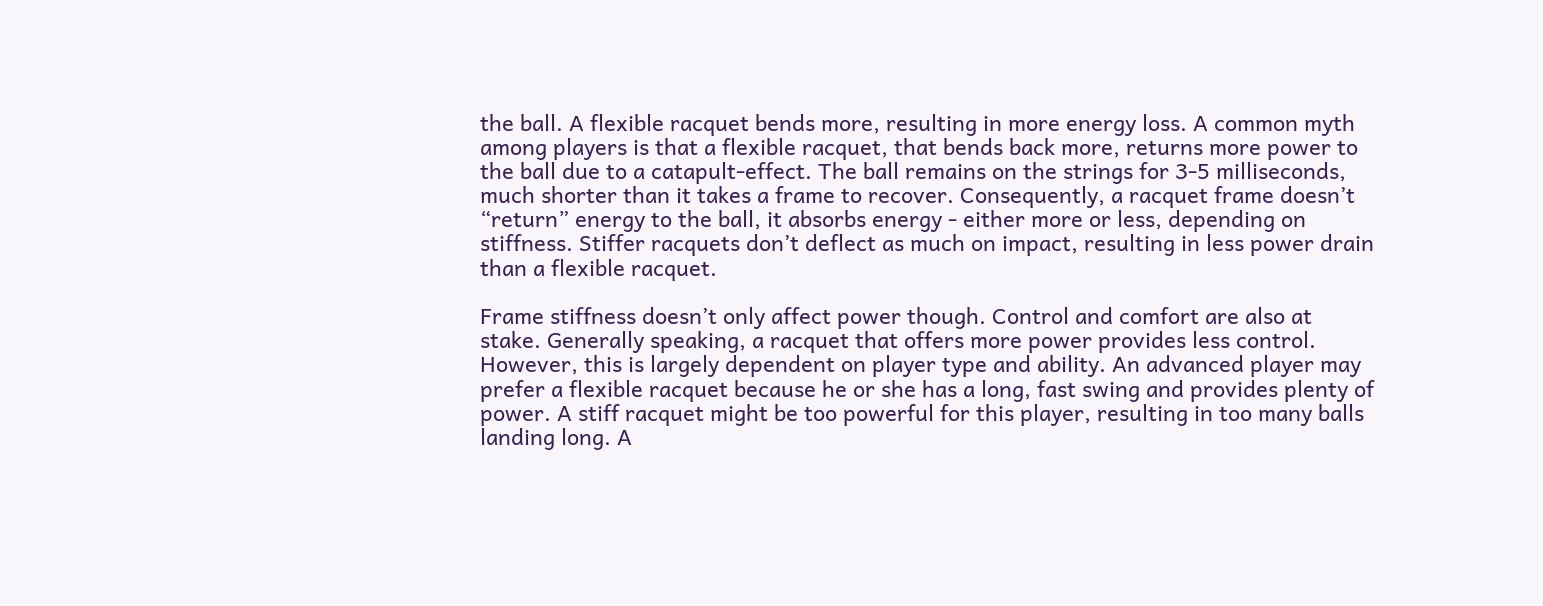the ball. A flexible racquet bends more, resulting in more energy loss. A common myth among players is that a flexible racquet, that bends back more, returns more power to the ball due to a catapult-effect. The ball remains on the strings for 3-5 milliseconds, much shorter than it takes a frame to recover. Consequently, a racquet frame doesn’t “return” energy to the ball, it absorbs energy - either more or less, depending on stiffness. Stiffer racquets don’t deflect as much on impact, resulting in less power drain than a flexible racquet.

Frame stiffness doesn’t only affect power though. Control and comfort are also at stake. Generally speaking, a racquet that offers more power provides less control. However, this is largely dependent on player type and ability. An advanced player may prefer a flexible racquet because he or she has a long, fast swing and provides plenty of power. A stiff racquet might be too powerful for this player, resulting in too many balls landing long. A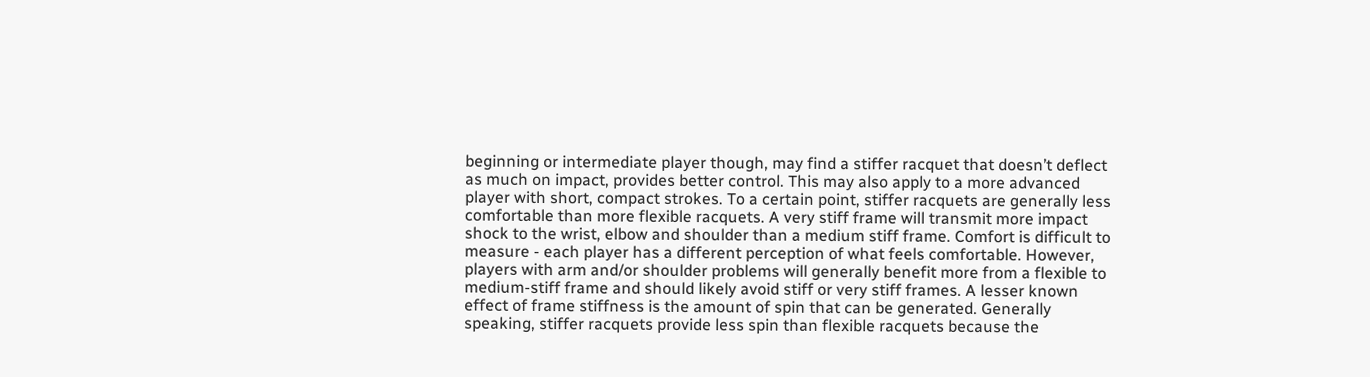beginning or intermediate player though, may find a stiffer racquet that doesn’t deflect as much on impact, provides better control. This may also apply to a more advanced player with short, compact strokes. To a certain point, stiffer racquets are generally less comfortable than more flexible racquets. A very stiff frame will transmit more impact shock to the wrist, elbow and shoulder than a medium stiff frame. Comfort is difficult to measure - each player has a different perception of what feels comfortable. However, players with arm and/or shoulder problems will generally benefit more from a flexible to medium-stiff frame and should likely avoid stiff or very stiff frames. A lesser known effect of frame stiffness is the amount of spin that can be generated. Generally speaking, stiffer racquets provide less spin than flexible racquets because the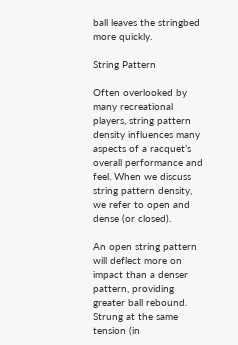ball leaves the stringbed more quickly.

String Pattern

Often overlooked by many recreational players, string pattern density influences many aspects of a racquet’s overall performance and feel. When we discuss string pattern density, we refer to open and dense (or closed).

An open string pattern will deflect more on impact than a denser pattern, providing greater ball rebound. Strung at the same tension (in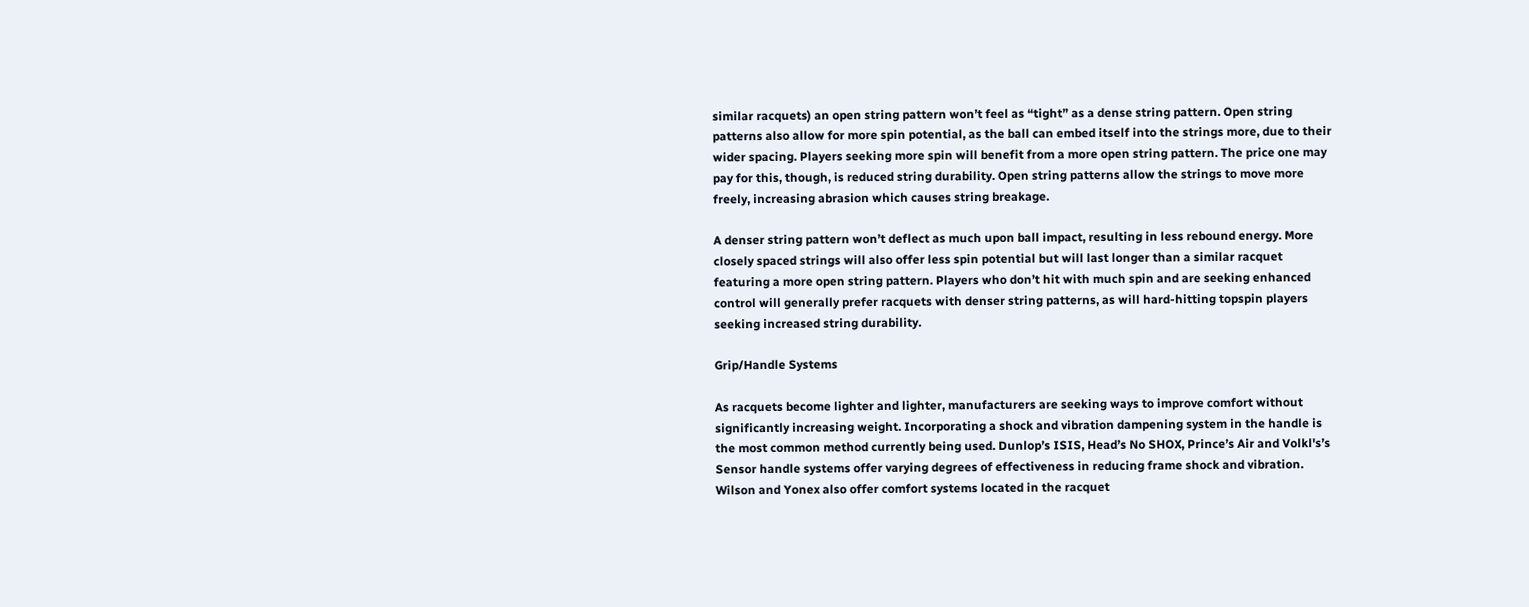similar racquets) an open string pattern won’t feel as “tight” as a dense string pattern. Open string patterns also allow for more spin potential, as the ball can embed itself into the strings more, due to their wider spacing. Players seeking more spin will benefit from a more open string pattern. The price one may pay for this, though, is reduced string durability. Open string patterns allow the strings to move more freely, increasing abrasion which causes string breakage.

A denser string pattern won’t deflect as much upon ball impact, resulting in less rebound energy. More closely spaced strings will also offer less spin potential but will last longer than a similar racquet featuring a more open string pattern. Players who don’t hit with much spin and are seeking enhanced control will generally prefer racquets with denser string patterns, as will hard-hitting topspin players seeking increased string durability.

Grip/Handle Systems

As racquets become lighter and lighter, manufacturers are seeking ways to improve comfort without significantly increasing weight. Incorporating a shock and vibration dampening system in the handle is the most common method currently being used. Dunlop’s ISIS, Head’s No SHOX, Prince’s Air and Volkl's’s Sensor handle systems offer varying degrees of effectiveness in reducing frame shock and vibration. Wilson and Yonex also offer comfort systems located in the racquet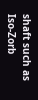shaft such as Iso-Zorb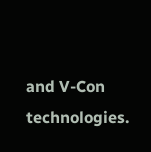and V-Con technologies.